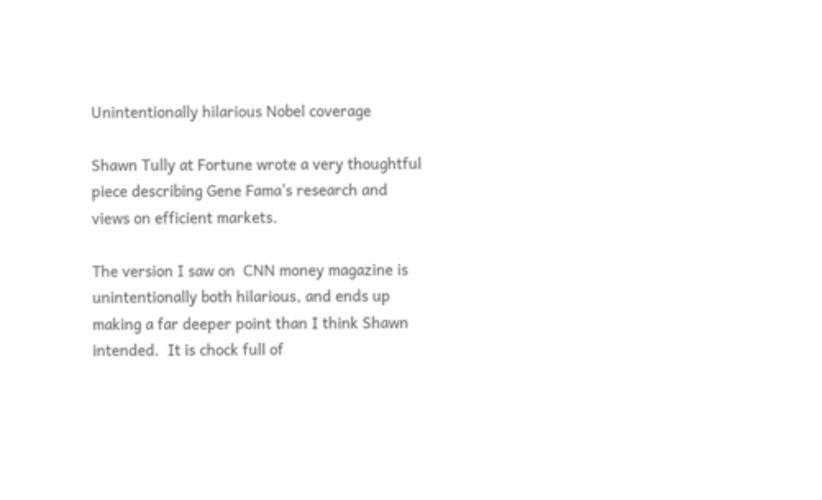Unintentionally hilarious Nobel coverage

Shawn Tully at Fortune wrote a very thoughtful piece describing Gene Fama's research and views on efficient markets.

The version I saw on  CNN money magazine is unintentionally both hilarious, and ends up making a far deeper point than I think Shawn intended.  It is chock full of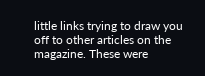little links trying to draw you off to other articles on the magazine. These were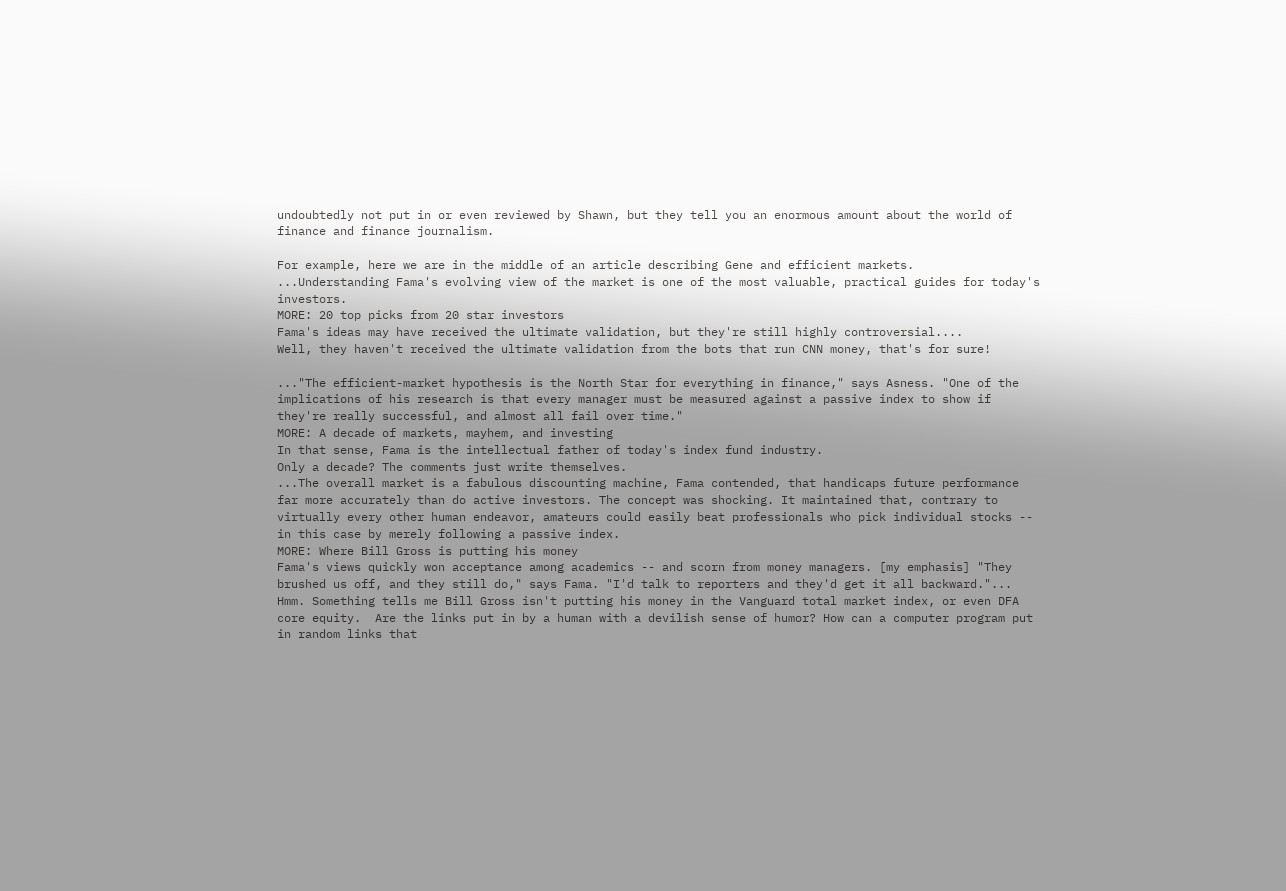undoubtedly not put in or even reviewed by Shawn, but they tell you an enormous amount about the world of finance and finance journalism.

For example, here we are in the middle of an article describing Gene and efficient markets.
...Understanding Fama's evolving view of the market is one of the most valuable, practical guides for today's investors.
MORE: 20 top picks from 20 star investors
Fama's ideas may have received the ultimate validation, but they're still highly controversial....
Well, they haven't received the ultimate validation from the bots that run CNN money, that's for sure!

..."The efficient-market hypothesis is the North Star for everything in finance," says Asness. "One of the implications of his research is that every manager must be measured against a passive index to show if they're really successful, and almost all fail over time."
MORE: A decade of markets, mayhem, and investing
In that sense, Fama is the intellectual father of today's index fund industry.
Only a decade? The comments just write themselves.
...The overall market is a fabulous discounting machine, Fama contended, that handicaps future performance far more accurately than do active investors. The concept was shocking. It maintained that, contrary to virtually every other human endeavor, amateurs could easily beat professionals who pick individual stocks -- in this case by merely following a passive index.
MORE: Where Bill Gross is putting his money
Fama's views quickly won acceptance among academics -- and scorn from money managers. [my emphasis] "They brushed us off, and they still do," says Fama. "I'd talk to reporters and they'd get it all backward."...
Hmm. Something tells me Bill Gross isn't putting his money in the Vanguard total market index, or even DFA core equity.  Are the links put in by a human with a devilish sense of humor? How can a computer program put in random links that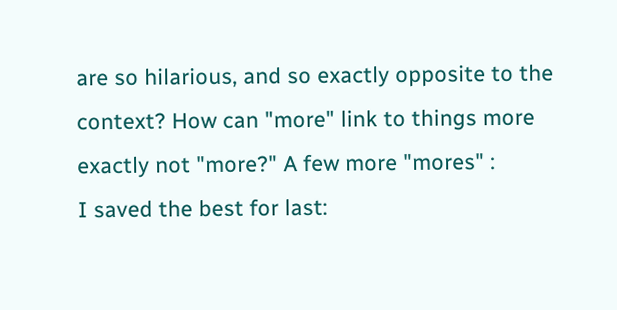are so hilarious, and so exactly opposite to the context? How can "more" link to things more exactly not "more?" A few more "mores" :
I saved the best for last: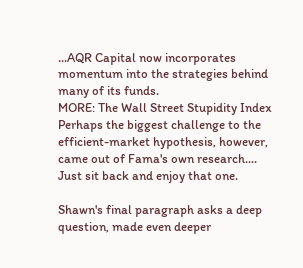...AQR Capital now incorporates momentum into the strategies behind many of its funds.
MORE: The Wall Street Stupidity Index
Perhaps the biggest challenge to the efficient-market hypothesis, however, came out of Fama's own research....
Just sit back and enjoy that one.

Shawn's final paragraph asks a deep question, made even deeper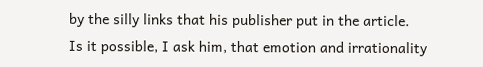by the silly links that his publisher put in the article.
Is it possible, I ask him, that emotion and irrationality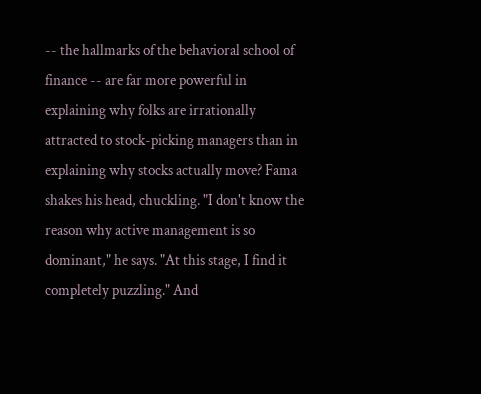-- the hallmarks of the behavioral school of finance -- are far more powerful in explaining why folks are irrationally attracted to stock-picking managers than in explaining why stocks actually move? Fama shakes his head, chuckling. "I don't know the reason why active management is so dominant," he says. "At this stage, I find it completely puzzling." And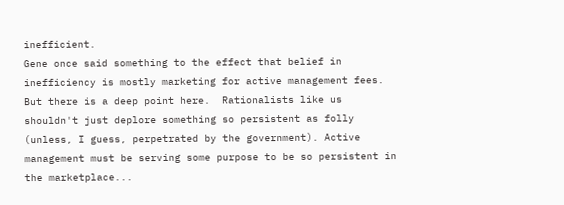inefficient.
Gene once said something to the effect that belief in inefficiency is mostly marketing for active management fees. But there is a deep point here.  Rationalists like us shouldn't just deplore something so persistent as folly (unless, I guess, perpetrated by the government). Active management must be serving some purpose to be so persistent in the marketplace...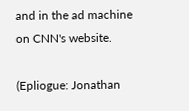and in the ad machine on CNN's website.

(Epliogue: Jonathan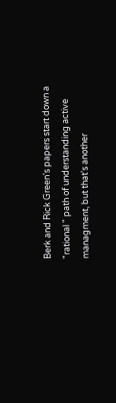Berk and Rick Green's papers start down a "rational " path of understanding active managment, but that's another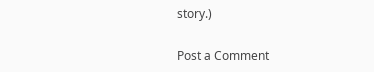story.)

Post a Comment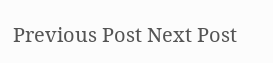Previous Post Next Post